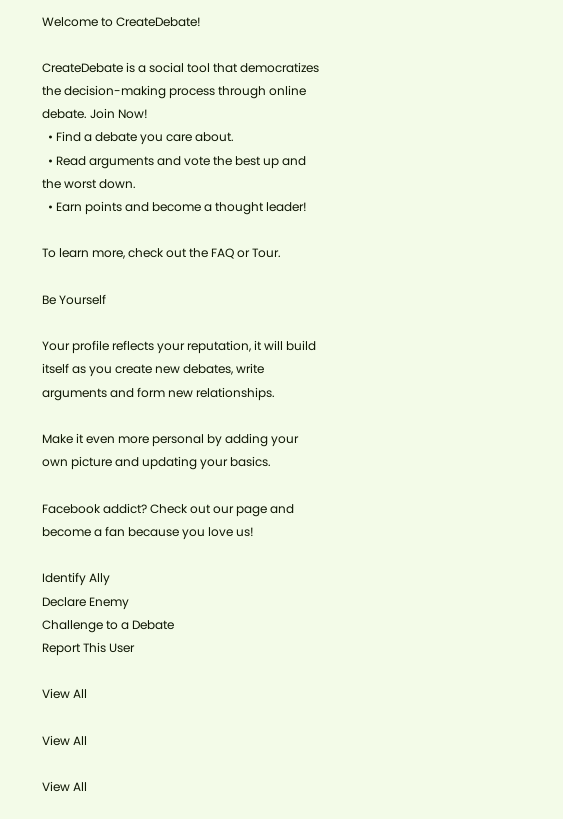Welcome to CreateDebate!

CreateDebate is a social tool that democratizes the decision-making process through online debate. Join Now!
  • Find a debate you care about.
  • Read arguments and vote the best up and the worst down.
  • Earn points and become a thought leader!

To learn more, check out the FAQ or Tour.

Be Yourself

Your profile reflects your reputation, it will build itself as you create new debates, write arguments and form new relationships.

Make it even more personal by adding your own picture and updating your basics.

Facebook addict? Check out our page and become a fan because you love us!

Identify Ally
Declare Enemy
Challenge to a Debate
Report This User

View All

View All

View All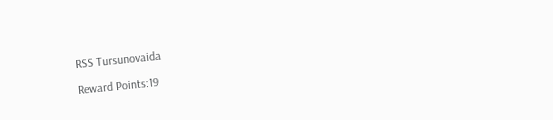RSS Tursunovaida

Reward Points:19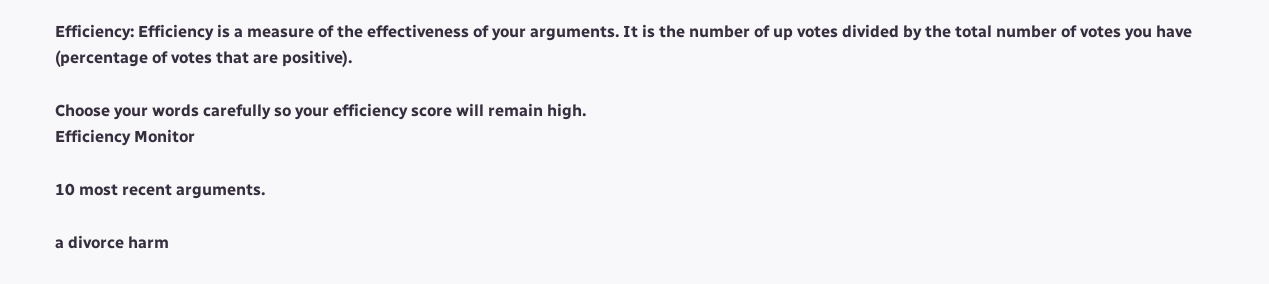Efficiency: Efficiency is a measure of the effectiveness of your arguments. It is the number of up votes divided by the total number of votes you have (percentage of votes that are positive).

Choose your words carefully so your efficiency score will remain high.
Efficiency Monitor

10 most recent arguments.

a divorce harm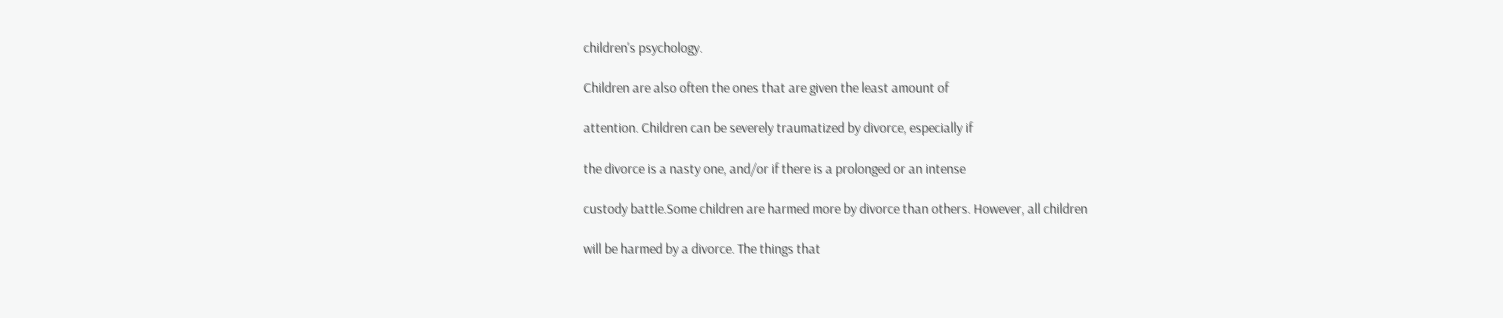children's psychology.

Children are also often the ones that are given the least amount of

attention. Children can be severely traumatized by divorce, especially if

the divorce is a nasty one, and/or if there is a prolonged or an intense

custody battle.Some children are harmed more by divorce than others. However, all children

will be harmed by a divorce. The things that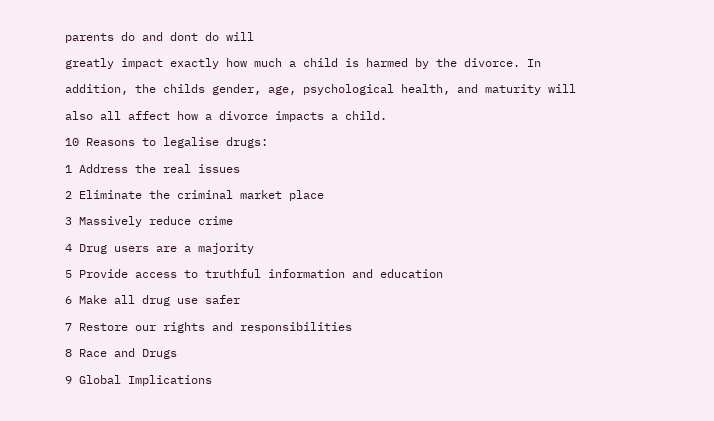parents do and dont do will

greatly impact exactly how much a child is harmed by the divorce. In

addition, the childs gender, age, psychological health, and maturity will

also all affect how a divorce impacts a child.

10 Reasons to legalise drugs:

1 Address the real issues

2 Eliminate the criminal market place

3 Massively reduce crime

4 Drug users are a majority

5 Provide access to truthful information and education

6 Make all drug use safer

7 Restore our rights and responsibilities

8 Race and Drugs

9 Global Implications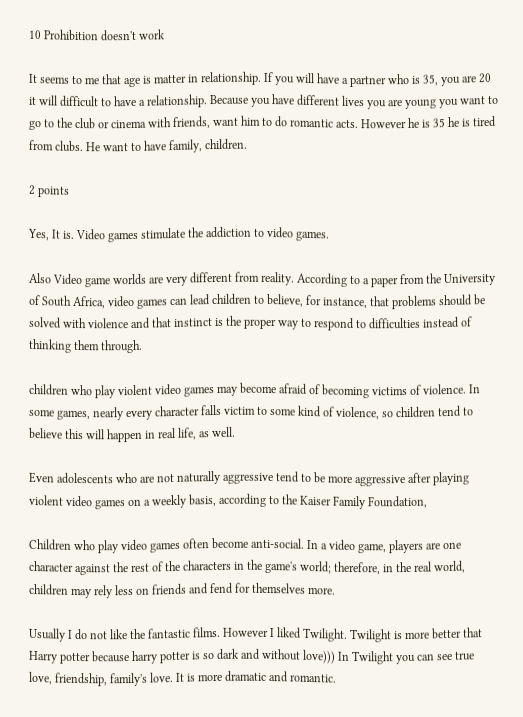10 Prohibition doesn't work

It seems to me that age is matter in relationship. If you will have a partner who is 35, you are 20 it will difficult to have a relationship. Because you have different lives you are young you want to go to the club or cinema with friends, want him to do romantic acts. However he is 35 he is tired from clubs. He want to have family, children.

2 points

Yes, It is. Video games stimulate the addiction to video games.

Also Video game worlds are very different from reality. According to a paper from the University of South Africa, video games can lead children to believe, for instance, that problems should be solved with violence and that instinct is the proper way to respond to difficulties instead of thinking them through.

children who play violent video games may become afraid of becoming victims of violence. In some games, nearly every character falls victim to some kind of violence, so children tend to believe this will happen in real life, as well.

Even adolescents who are not naturally aggressive tend to be more aggressive after playing violent video games on a weekly basis, according to the Kaiser Family Foundation,

Children who play video games often become anti-social. In a video game, players are one character against the rest of the characters in the game's world; therefore, in the real world, children may rely less on friends and fend for themselves more.

Usually I do not like the fantastic films. However I liked Twilight. Twilight is more better that Harry potter because harry potter is so dark and without love))) In Twilight you can see true love, friendship, family's love. It is more dramatic and romantic.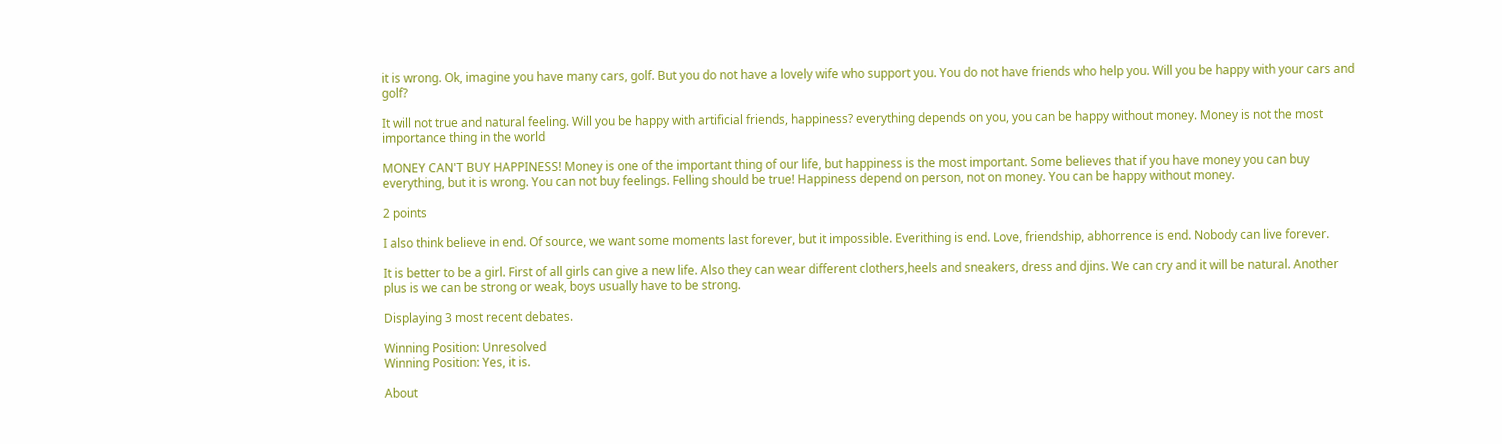it is wrong. Ok, imagine you have many cars, golf. But you do not have a lovely wife who support you. You do not have friends who help you. Will you be happy with your cars and golf?

It will not true and natural feeling. Will you be happy with artificial friends, happiness? everything depends on you, you can be happy without money. Money is not the most importance thing in the world

MONEY CAN'T BUY HAPPINESS! Money is one of the important thing of our life, but happiness is the most important. Some believes that if you have money you can buy everything, but it is wrong. You can not buy feelings. Felling should be true! Happiness depend on person, not on money. You can be happy without money.

2 points

I also think believe in end. Of source, we want some moments last forever, but it impossible. Everithing is end. Love, friendship, abhorrence is end. Nobody can live forever.

It is better to be a girl. First of all girls can give a new life. Also they can wear different clothers,heels and sneakers, dress and djins. We can cry and it will be natural. Another plus is we can be strong or weak, boys usually have to be strong.

Displaying 3 most recent debates.

Winning Position: Unresolved
Winning Position: Yes, it is.

About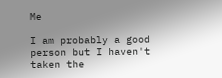Me

I am probably a good person but I haven't taken the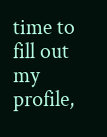time to fill out my profile,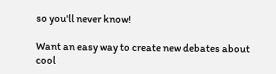so you'll never know!

Want an easy way to create new debates about cool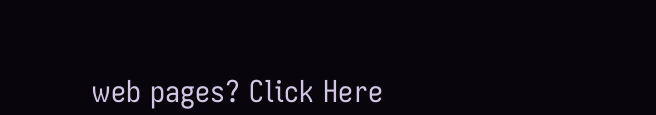web pages? Click Here